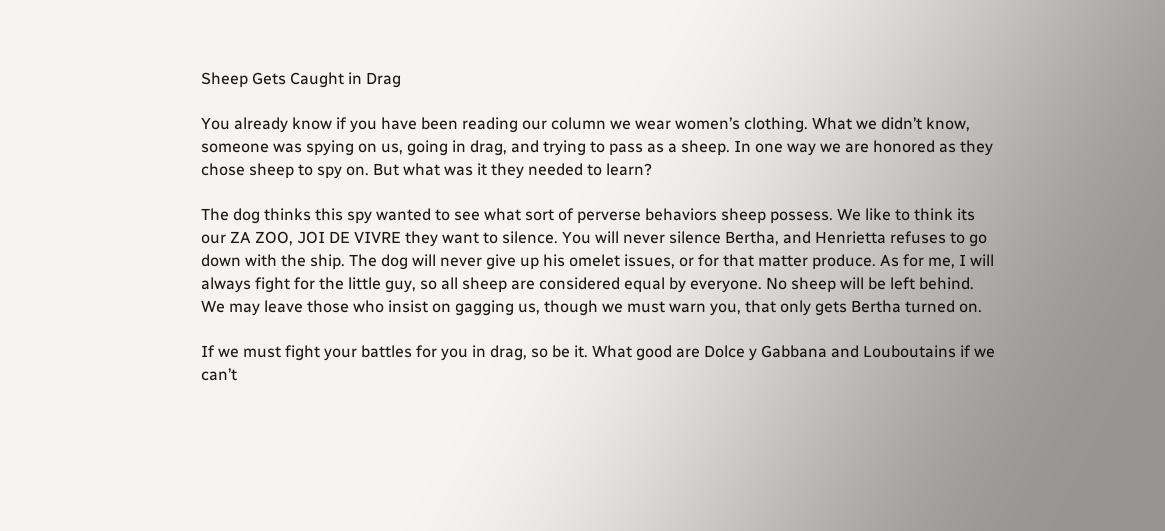Sheep Gets Caught in Drag

You already know if you have been reading our column we wear women’s clothing. What we didn’t know, someone was spying on us, going in drag, and trying to pass as a sheep. In one way we are honored as they chose sheep to spy on. But what was it they needed to learn?

The dog thinks this spy wanted to see what sort of perverse behaviors sheep possess. We like to think its our ZA ZOO, JOI DE VIVRE they want to silence. You will never silence Bertha, and Henrietta refuses to go down with the ship. The dog will never give up his omelet issues, or for that matter produce. As for me, I will always fight for the little guy, so all sheep are considered equal by everyone. No sheep will be left behind. We may leave those who insist on gagging us, though we must warn you, that only gets Bertha turned on.

If we must fight your battles for you in drag, so be it. What good are Dolce y Gabbana and Louboutains if we can’t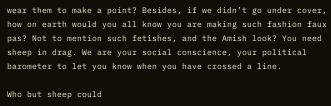wear them to make a point? Besides, if we didn’t go under cover, how on earth would you all know you are making such fashion faux pas? Not to mention such fetishes, and the Amish look? You need sheep in drag. We are your social conscience, your political barometer to let you know when you have crossed a line.

Who but sheep could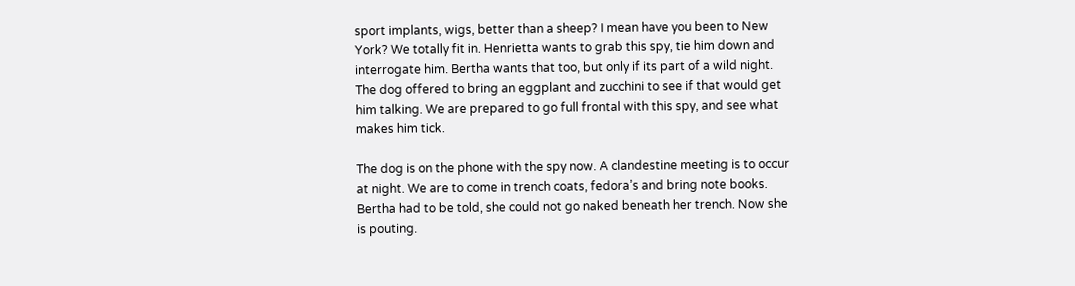sport implants, wigs, better than a sheep? I mean have you been to New York? We totally fit in. Henrietta wants to grab this spy, tie him down and interrogate him. Bertha wants that too, but only if its part of a wild night. The dog offered to bring an eggplant and zucchini to see if that would get him talking. We are prepared to go full frontal with this spy, and see what makes him tick.

The dog is on the phone with the spy now. A clandestine meeting is to occur at night. We are to come in trench coats, fedora’s and bring note books. Bertha had to be told, she could not go naked beneath her trench. Now she is pouting.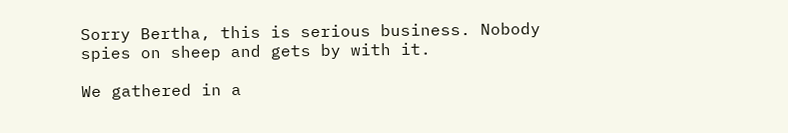Sorry Bertha, this is serious business. Nobody spies on sheep and gets by with it.

We gathered in a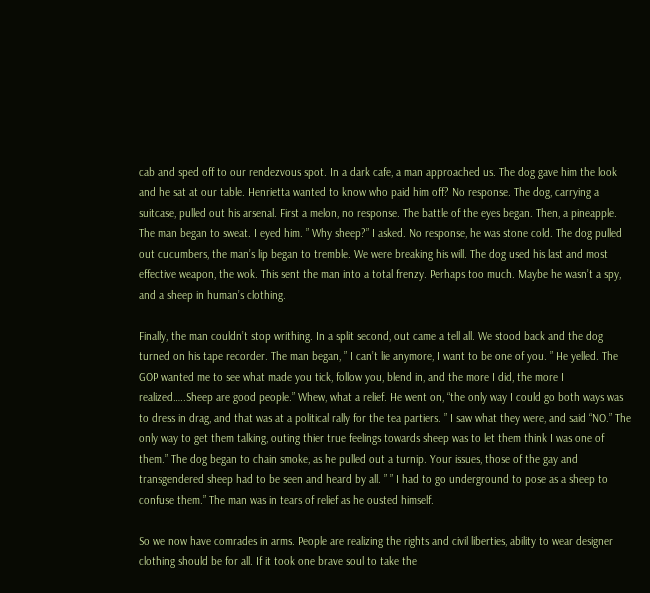cab and sped off to our rendezvous spot. In a dark cafe, a man approached us. The dog gave him the look and he sat at our table. Henrietta wanted to know who paid him off? No response. The dog, carrying a suitcase, pulled out his arsenal. First a melon, no response. The battle of the eyes began. Then, a pineapple. The man began to sweat. I eyed him. ” Why sheep?” I asked. No response, he was stone cold. The dog pulled out cucumbers, the man’s lip began to tremble. We were breaking his will. The dog used his last and most effective weapon, the wok. This sent the man into a total frenzy. Perhaps too much. Maybe he wasn’t a spy, and a sheep in human’s clothing.

Finally, the man couldn’t stop writhing. In a split second, out came a tell all. We stood back and the dog turned on his tape recorder. The man began, ” I can’t lie anymore, I want to be one of you. ” He yelled. The GOP wanted me to see what made you tick, follow you, blend in, and the more I did, the more I realized…..Sheep are good people.” Whew, what a relief. He went on, “the only way I could go both ways was to dress in drag, and that was at a political rally for the tea partiers. ” I saw what they were, and said “NO.” The only way to get them talking, outing thier true feelings towards sheep was to let them think I was one of them.” The dog began to chain smoke, as he pulled out a turnip. Your issues, those of the gay and transgendered sheep had to be seen and heard by all. ” ” I had to go underground to pose as a sheep to confuse them.” The man was in tears of relief as he ousted himself.

So we now have comrades in arms. People are realizing the rights and civil liberties, ability to wear designer clothing should be for all. If it took one brave soul to take the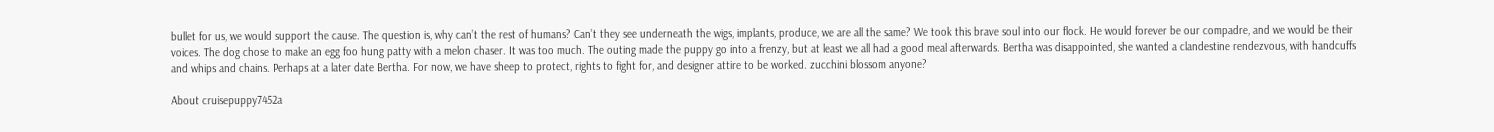bullet for us, we would support the cause. The question is, why can’t the rest of humans? Can’t they see underneath the wigs, implants, produce, we are all the same? We took this brave soul into our flock. He would forever be our compadre, and we would be their voices. The dog chose to make an egg foo hung patty with a melon chaser. It was too much. The outing made the puppy go into a frenzy, but at least we all had a good meal afterwards. Bertha was disappointed, she wanted a clandestine rendezvous, with handcuffs and whips and chains. Perhaps at a later date Bertha. For now, we have sheep to protect, rights to fight for, and designer attire to be worked. zucchini blossom anyone?

About cruisepuppy7452a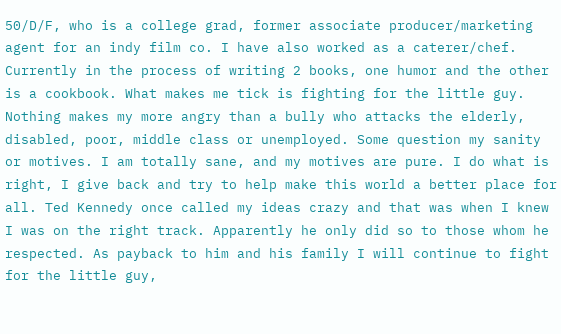50/D/F, who is a college grad, former associate producer/marketing agent for an indy film co. I have also worked as a caterer/chef. Currently in the process of writing 2 books, one humor and the other is a cookbook. What makes me tick is fighting for the little guy. Nothing makes my more angry than a bully who attacks the elderly, disabled, poor, middle class or unemployed. Some question my sanity or motives. I am totally sane, and my motives are pure. I do what is right, I give back and try to help make this world a better place for all. Ted Kennedy once called my ideas crazy and that was when I knew I was on the right track. Apparently he only did so to those whom he respected. As payback to him and his family I will continue to fight for the little guy,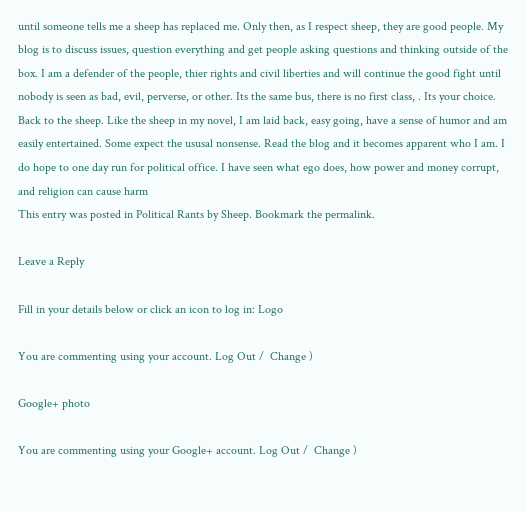until someone tells me a sheep has replaced me. Only then, as I respect sheep, they are good people. My blog is to discuss issues, question everything and get people asking questions and thinking outside of the box. I am a defender of the people, thier rights and civil liberties and will continue the good fight until nobody is seen as bad, evil, perverse, or other. Its the same bus, there is no first class, . Its your choice. Back to the sheep. Like the sheep in my novel, I am laid back, easy going, have a sense of humor and am easily entertained. Some expect the ususal nonsense. Read the blog and it becomes apparent who I am. I do hope to one day run for political office. I have seen what ego does, how power and money corrupt, and religion can cause harm
This entry was posted in Political Rants by Sheep. Bookmark the permalink.

Leave a Reply

Fill in your details below or click an icon to log in: Logo

You are commenting using your account. Log Out /  Change )

Google+ photo

You are commenting using your Google+ account. Log Out /  Change )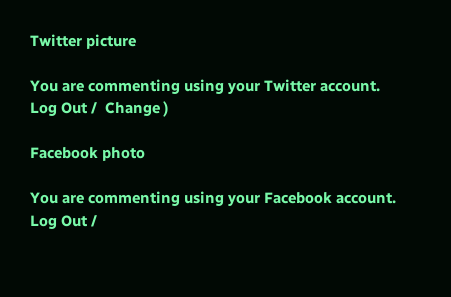Twitter picture

You are commenting using your Twitter account. Log Out /  Change )

Facebook photo

You are commenting using your Facebook account. Log Out /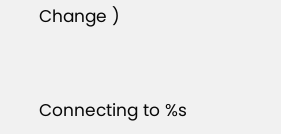Change )


Connecting to %s